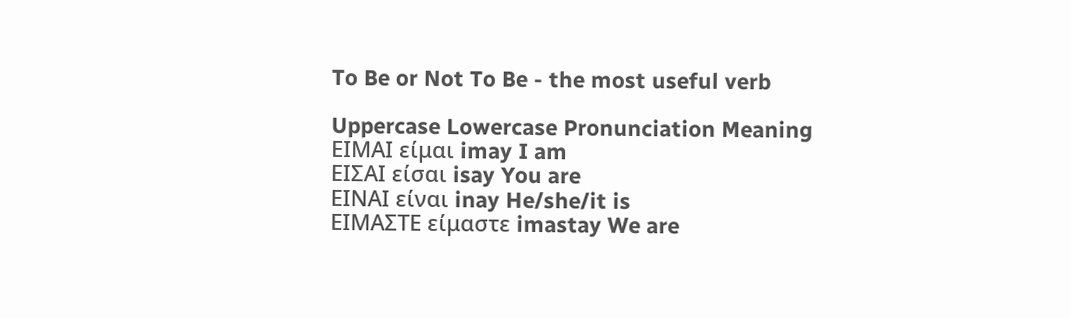To Be or Not To Be - the most useful verb

Uppercase Lowercase Pronunciation Meaning
ΕΙΜΑΙ είμαι imay I am
ΕΙΣΑΙ είσαι isay You are
ΕΙΝΑΙ είναι inay He/she/it is
ΕΙΜΑΣΤΕ είμαστε imastay We are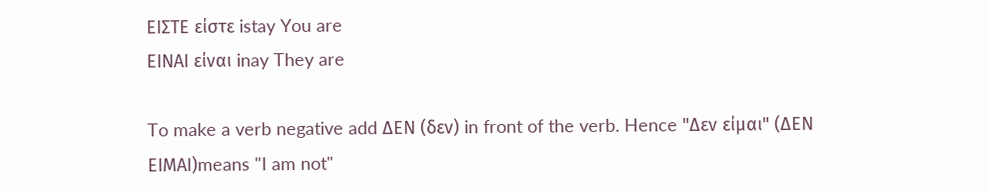ΕΙΣΤΕ είστε istay You are
ΕΙΝΑΙ είναι inay They are

To make a verb negative add ΔΕΝ (δεν) in front of the verb. Hence "Δεν είμαι" (ΔΕΝ ΕΙΜΑΙ)means "I am not"